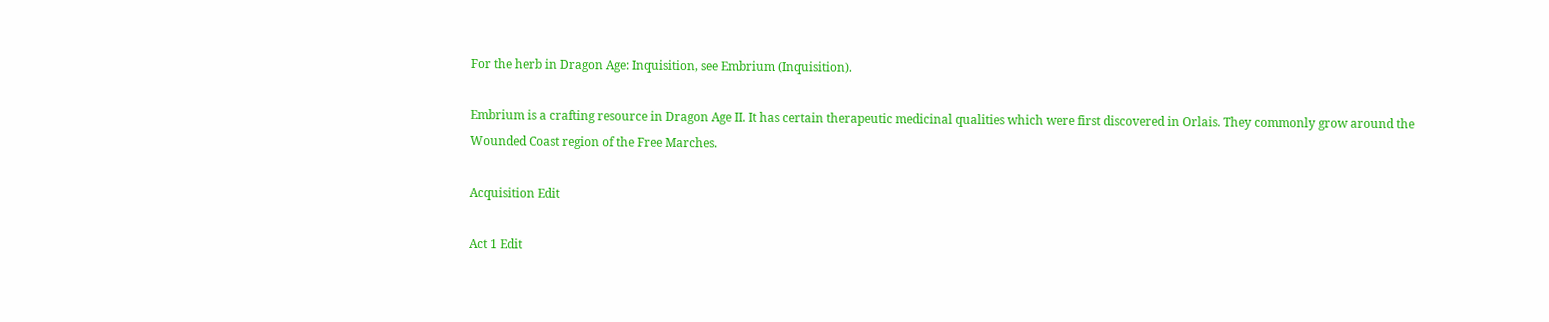For the herb in Dragon Age: Inquisition, see Embrium (Inquisition).

Embrium is a crafting resource in Dragon Age II. It has certain therapeutic medicinal qualities which were first discovered in Orlais. They commonly grow around the Wounded Coast region of the Free Marches.

Acquisition Edit

Act 1 Edit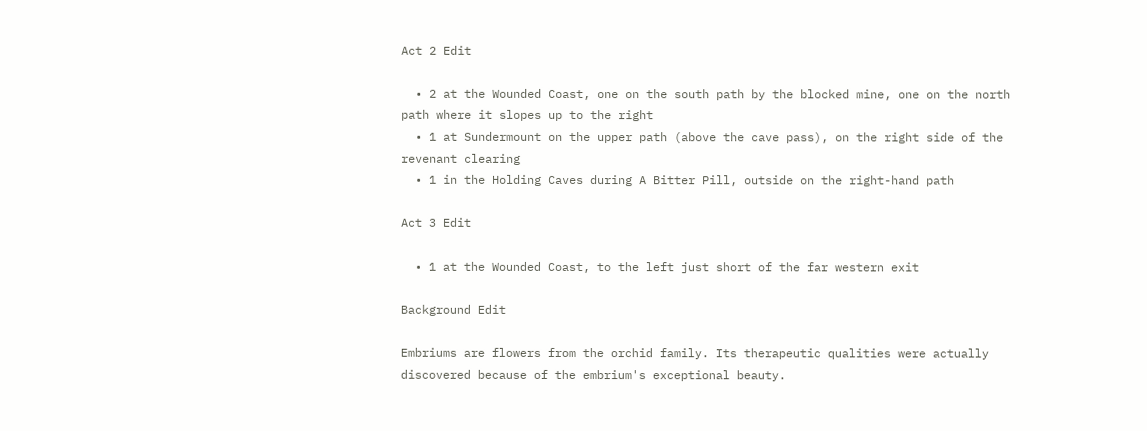Act 2 Edit

  • 2 at the Wounded Coast, one on the south path by the blocked mine, one on the north path where it slopes up to the right
  • 1 at Sundermount on the upper path (above the cave pass), on the right side of the revenant clearing
  • 1 in the Holding Caves during A Bitter Pill, outside on the right-hand path

Act 3 Edit

  • 1 at the Wounded Coast, to the left just short of the far western exit

Background Edit

Embriums are flowers from the orchid family. Its therapeutic qualities were actually discovered because of the embrium's exceptional beauty.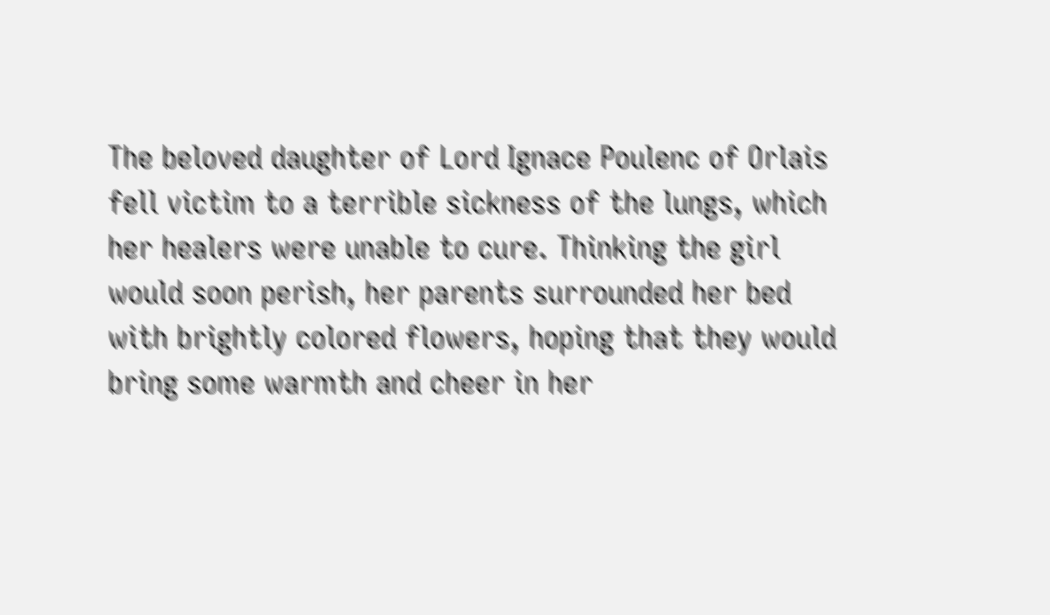The beloved daughter of Lord Ignace Poulenc of Orlais fell victim to a terrible sickness of the lungs, which her healers were unable to cure. Thinking the girl would soon perish, her parents surrounded her bed with brightly colored flowers, hoping that they would bring some warmth and cheer in her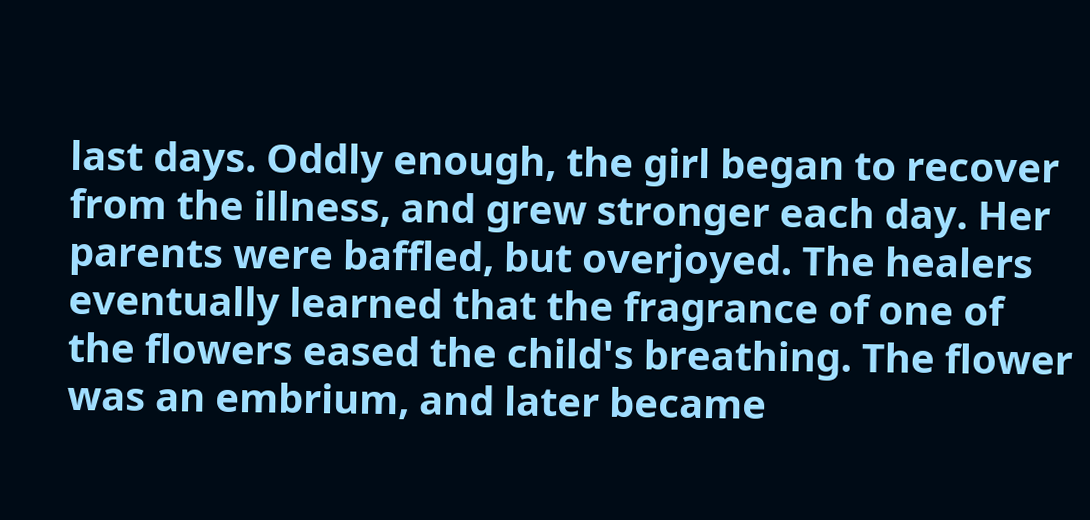last days. Oddly enough, the girl began to recover from the illness, and grew stronger each day. Her parents were baffled, but overjoyed. The healers eventually learned that the fragrance of one of the flowers eased the child's breathing. The flower was an embrium, and later became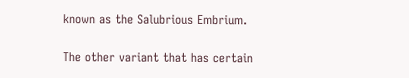known as the Salubrious Embrium.

The other variant that has certain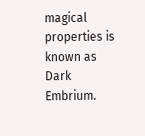magical properties is known as Dark Embrium.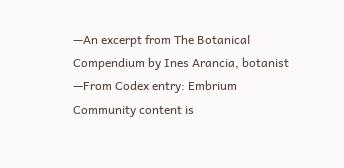—An excerpt from The Botanical Compendium by Ines Arancia, botanist
—From Codex entry: Embrium
Community content is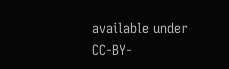available under CC-BY-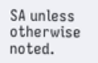SA unless otherwise noted.